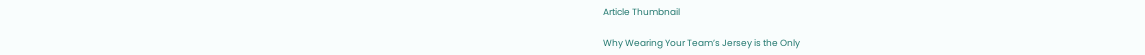Article Thumbnail

Why Wearing Your Team’s Jersey is the Only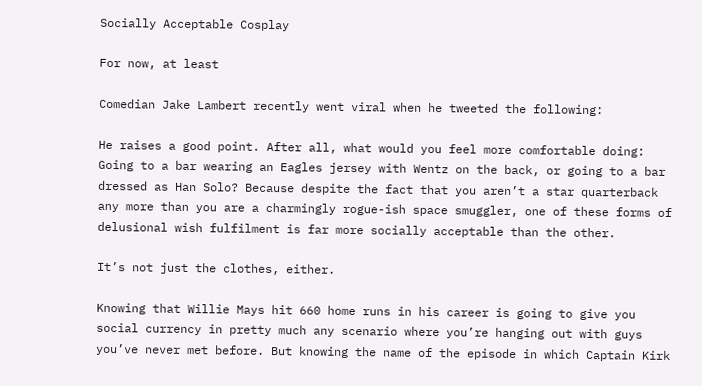Socially Acceptable Cosplay

For now, at least

Comedian Jake Lambert recently went viral when he tweeted the following:

He raises a good point. After all, what would you feel more comfortable doing: Going to a bar wearing an Eagles jersey with Wentz on the back, or going to a bar dressed as Han Solo? Because despite the fact that you aren’t a star quarterback any more than you are a charmingly rogue-ish space smuggler, one of these forms of delusional wish fulfilment is far more socially acceptable than the other.

It’s not just the clothes, either.

Knowing that Willie Mays hit 660 home runs in his career is going to give you social currency in pretty much any scenario where you’re hanging out with guys you’ve never met before. But knowing the name of the episode in which Captain Kirk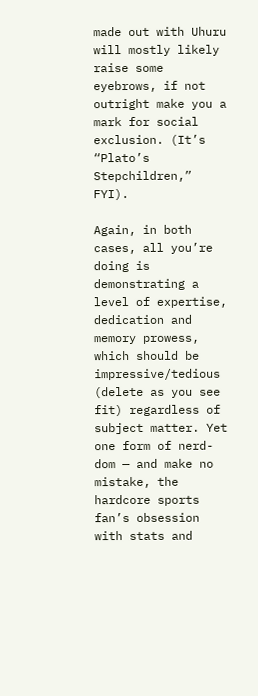made out with Uhuru will mostly likely raise some eyebrows, if not outright make you a mark for social exclusion. (It’s “Plato’s Stepchildren,” FYI).

Again, in both cases, all you’re doing is demonstrating a level of expertise, dedication and memory prowess, which should be impressive/tedious (delete as you see fit) regardless of subject matter. Yet one form of nerd-dom — and make no mistake, the hardcore sports fan’s obsession with stats and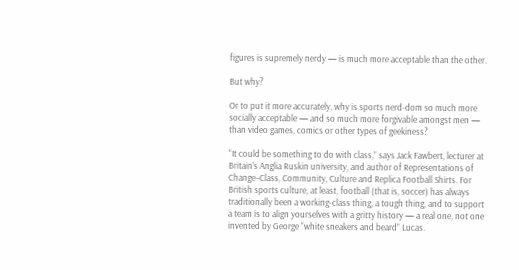figures is supremely nerdy — is much more acceptable than the other.

But why?

Or to put it more accurately, why is sports nerd-dom so much more socially acceptable — and so much more forgivable amongst men — than video games, comics or other types of geekiness?

“It could be something to do with class,” says Jack Fawbert, lecturer at Britain’s Anglia Ruskin university, and author of Representations of Change–Class, Community, Culture and Replica Football Shirts. For British sports culture, at least, football (that is, soccer) has always traditionally been a working-class thing, a tough thing, and to support a team is to align yourselves with a gritty history — a real one, not one invented by George “white sneakers and beard” Lucas.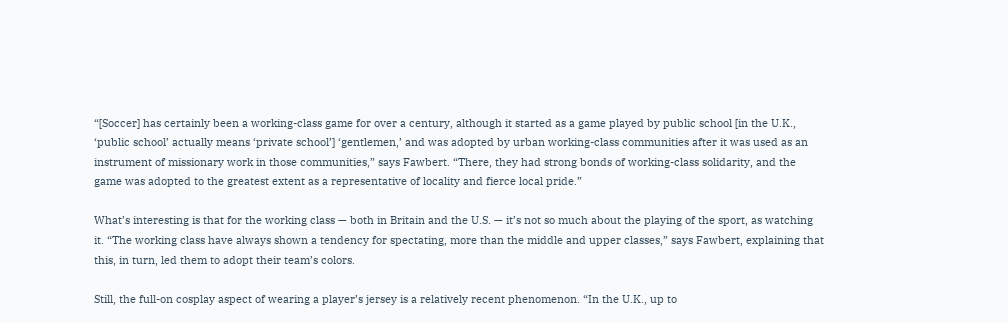“[Soccer] has certainly been a working-class game for over a century, although it started as a game played by public school [in the U.K., ‘public school’ actually means ‘private school’] ‘gentlemen,’ and was adopted by urban working-class communities after it was used as an instrument of missionary work in those communities,” says Fawbert. “There, they had strong bonds of working-class solidarity, and the game was adopted to the greatest extent as a representative of locality and fierce local pride.”

What’s interesting is that for the working class — both in Britain and the U.S. — it’s not so much about the playing of the sport, as watching it. “The working class have always shown a tendency for spectating, more than the middle and upper classes,” says Fawbert, explaining that this, in turn, led them to adopt their team’s colors.

Still, the full-on cosplay aspect of wearing a player’s jersey is a relatively recent phenomenon. “In the U.K., up to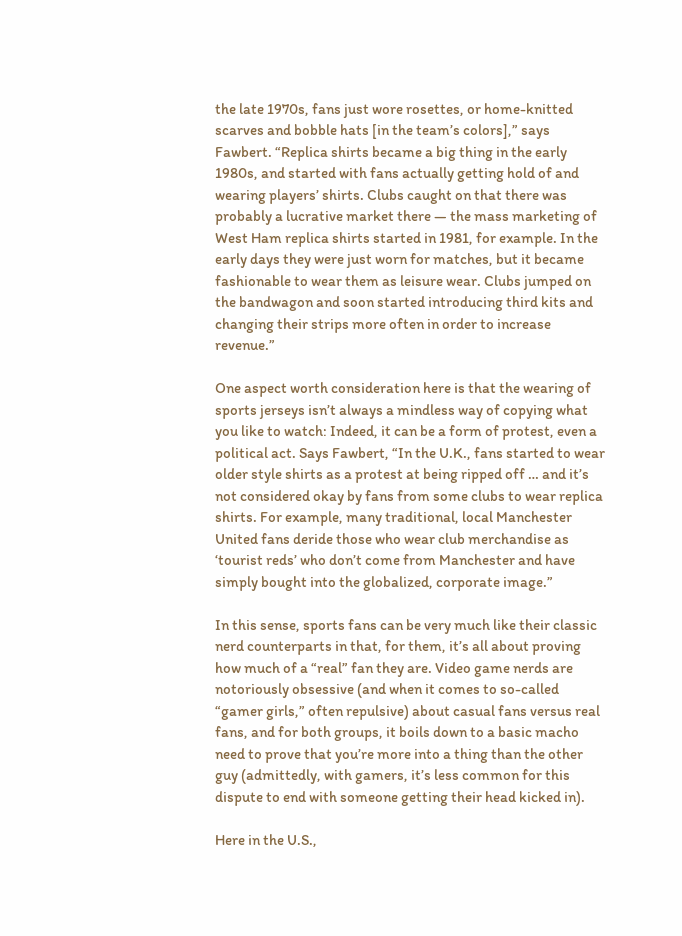the late 1970s, fans just wore rosettes, or home-knitted scarves and bobble hats [in the team’s colors],” says Fawbert. “Replica shirts became a big thing in the early 1980s, and started with fans actually getting hold of and wearing players’ shirts. Clubs caught on that there was probably a lucrative market there — the mass marketing of West Ham replica shirts started in 1981, for example. In the early days they were just worn for matches, but it became fashionable to wear them as leisure wear. Clubs jumped on the bandwagon and soon started introducing third kits and changing their strips more often in order to increase revenue.”

One aspect worth consideration here is that the wearing of sports jerseys isn’t always a mindless way of copying what you like to watch: Indeed, it can be a form of protest, even a political act. Says Fawbert, “In the U.K., fans started to wear older style shirts as a protest at being ripped off … and it’s not considered okay by fans from some clubs to wear replica shirts. For example, many traditional, local Manchester United fans deride those who wear club merchandise as ‘tourist reds’ who don’t come from Manchester and have simply bought into the globalized, corporate image.”

In this sense, sports fans can be very much like their classic nerd counterparts in that, for them, it’s all about proving how much of a “real” fan they are. Video game nerds are notoriously obsessive (and when it comes to so-called “gamer girls,” often repulsive) about casual fans versus real fans, and for both groups, it boils down to a basic macho need to prove that you’re more into a thing than the other guy (admittedly, with gamers, it’s less common for this dispute to end with someone getting their head kicked in).

Here in the U.S.,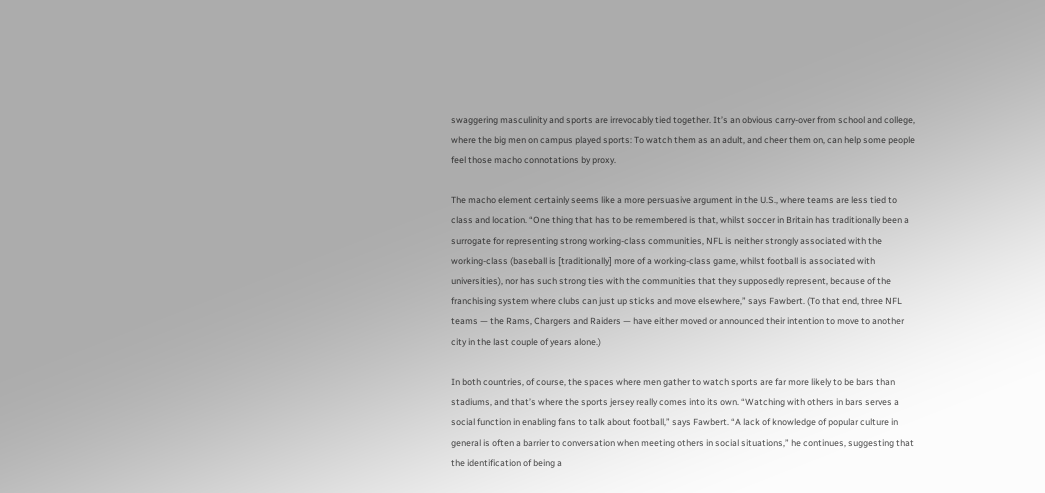swaggering masculinity and sports are irrevocably tied together. It’s an obvious carry-over from school and college, where the big men on campus played sports: To watch them as an adult, and cheer them on, can help some people feel those macho connotations by proxy.

The macho element certainly seems like a more persuasive argument in the U.S., where teams are less tied to class and location. “One thing that has to be remembered is that, whilst soccer in Britain has traditionally been a surrogate for representing strong working-class communities, NFL is neither strongly associated with the working-class (baseball is [traditionally] more of a working-class game, whilst football is associated with universities), nor has such strong ties with the communities that they supposedly represent, because of the franchising system where clubs can just up sticks and move elsewhere,” says Fawbert. (To that end, three NFL teams — the Rams, Chargers and Raiders — have either moved or announced their intention to move to another city in the last couple of years alone.)

In both countries, of course, the spaces where men gather to watch sports are far more likely to be bars than stadiums, and that’s where the sports jersey really comes into its own. “Watching with others in bars serves a social function in enabling fans to talk about football,” says Fawbert. “A lack of knowledge of popular culture in general is often a barrier to conversation when meeting others in social situations,” he continues, suggesting that the identification of being a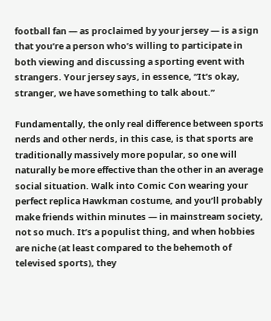football fan — as proclaimed by your jersey — is a sign that you’re a person who’s willing to participate in both viewing and discussing a sporting event with strangers. Your jersey says, in essence, “It’s okay, stranger, we have something to talk about.”

Fundamentally, the only real difference between sports nerds and other nerds, in this case, is that sports are traditionally massively more popular, so one will naturally be more effective than the other in an average social situation. Walk into Comic Con wearing your perfect replica Hawkman costume, and you’ll probably make friends within minutes — in mainstream society, not so much. It’s a populist thing, and when hobbies are niche (at least compared to the behemoth of televised sports), they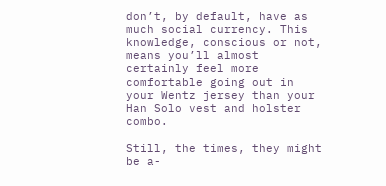don’t, by default, have as much social currency. This knowledge, conscious or not, means you’ll almost certainly feel more comfortable going out in your Wentz jersey than your Han Solo vest and holster combo.

Still, the times, they might be a-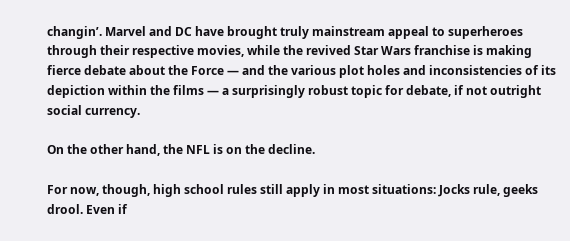changin’. Marvel and DC have brought truly mainstream appeal to superheroes through their respective movies, while the revived Star Wars franchise is making fierce debate about the Force — and the various plot holes and inconsistencies of its depiction within the films — a surprisingly robust topic for debate, if not outright social currency.

On the other hand, the NFL is on the decline.

For now, though, high school rules still apply in most situations: Jocks rule, geeks drool. Even if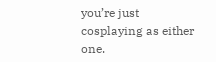you’re just cosplaying as either one.